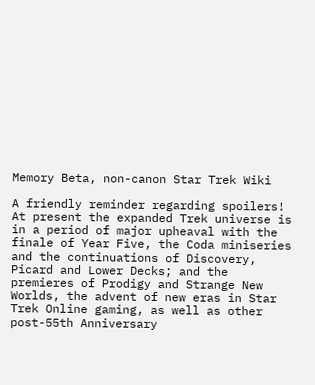Memory Beta, non-canon Star Trek Wiki

A friendly reminder regarding spoilers! At present the expanded Trek universe is in a period of major upheaval with the finale of Year Five, the Coda miniseries and the continuations of Discovery, Picard and Lower Decks; and the premieres of Prodigy and Strange New Worlds, the advent of new eras in Star Trek Online gaming, as well as other post-55th Anniversary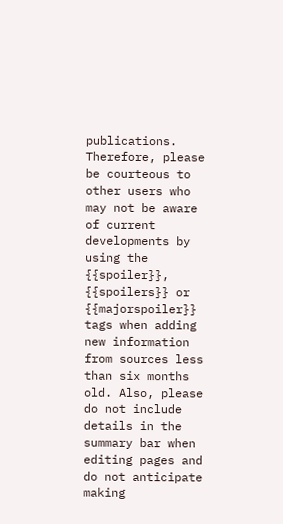publications. Therefore, please be courteous to other users who may not be aware of current developments by using the {{spoiler}}, {{spoilers}} or {{majorspoiler}} tags when adding new information from sources less than six months old. Also, please do not include details in the summary bar when editing pages and do not anticipate making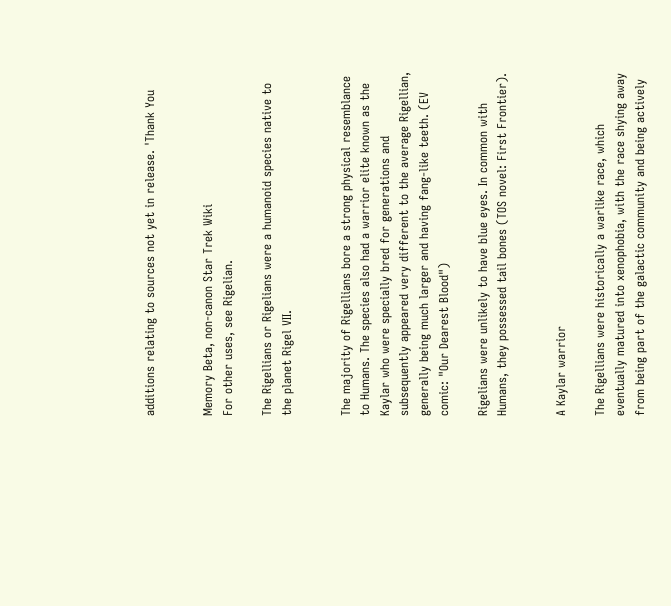additions relating to sources not yet in release. 'Thank You


Memory Beta, non-canon Star Trek Wiki
For other uses, see Rigelian.

The Rigellians or Rigelians were a humanoid species native to the planet Rigel VII.


The majority of Rigellians bore a strong physical resemblance to Humans. The species also had a warrior elite known as the Kaylar who were specially bred for generations and subsequently appeared very different to the average Rigellian, generally being much larger and having fang-like teeth. (EV comic: "Our Dearest Blood")

Rigelians were unlikely to have blue eyes. In common with Humans, they possessed tail bones (TOS novel: First Frontier).


A Kaylar warrior

The Rigellians were historically a warlike race, which eventually matured into xenophobia, with the race shying away from being part of the galactic community and being actively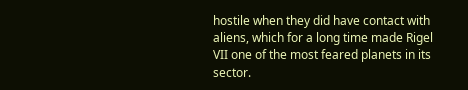hostile when they did have contact with aliens, which for a long time made Rigel VII one of the most feared planets in its sector.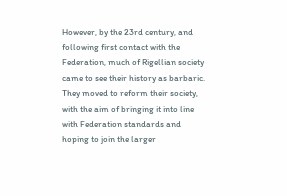However, by the 23rd century, and following first contact with the Federation, much of Rigellian society came to see their history as barbaric. They moved to reform their society, with the aim of bringing it into line with Federation standards and hoping to join the larger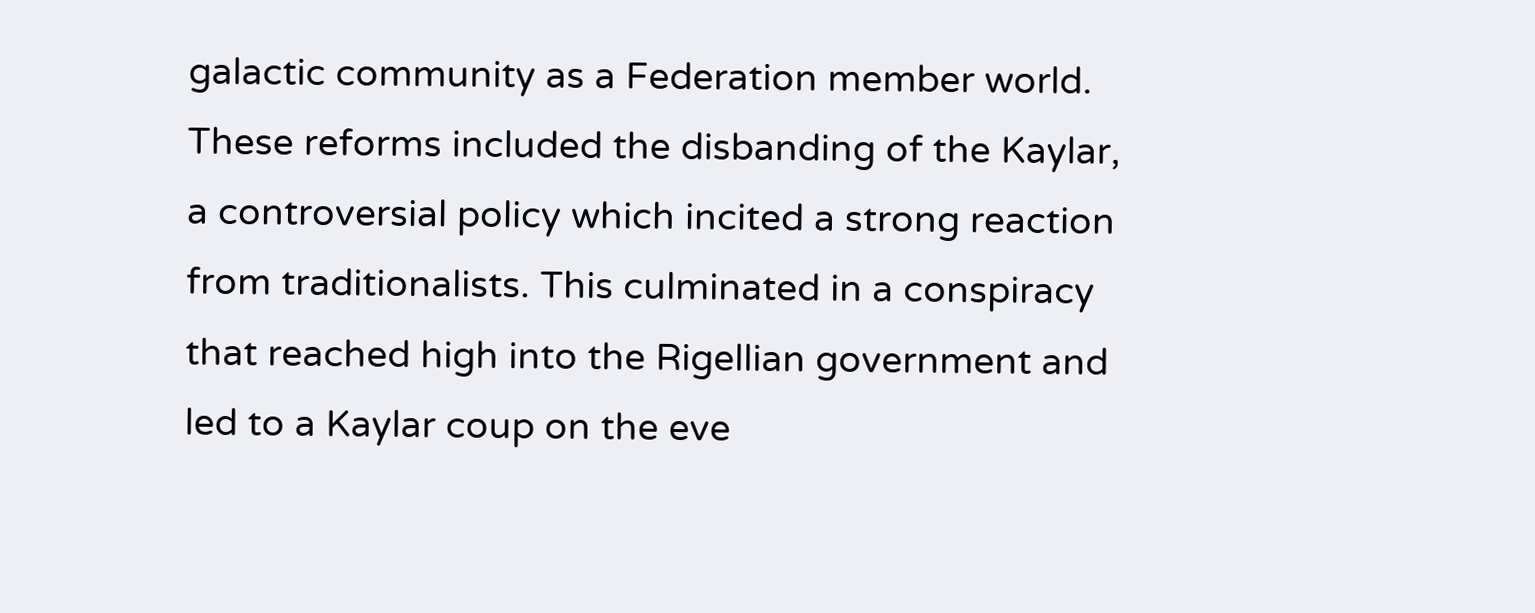galactic community as a Federation member world. These reforms included the disbanding of the Kaylar, a controversial policy which incited a strong reaction from traditionalists. This culminated in a conspiracy that reached high into the Rigellian government and led to a Kaylar coup on the eve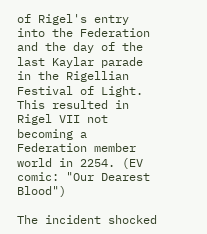of Rigel's entry into the Federation and the day of the last Kaylar parade in the Rigellian Festival of Light. This resulted in Rigel VII not becoming a Federation member world in 2254. (EV comic: "Our Dearest Blood")

The incident shocked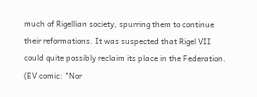much of Rigellian society, spurring them to continue their reformations. It was suspected that Rigel VII could quite possibly reclaim its place in the Federation. (EV comic: "Nor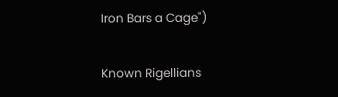Iron Bars a Cage")

Known Rigellians